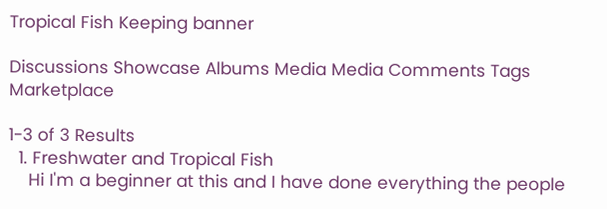Tropical Fish Keeping banner

Discussions Showcase Albums Media Media Comments Tags Marketplace

1-3 of 3 Results
  1. Freshwater and Tropical Fish
    Hi I'm a beginner at this and I have done everything the people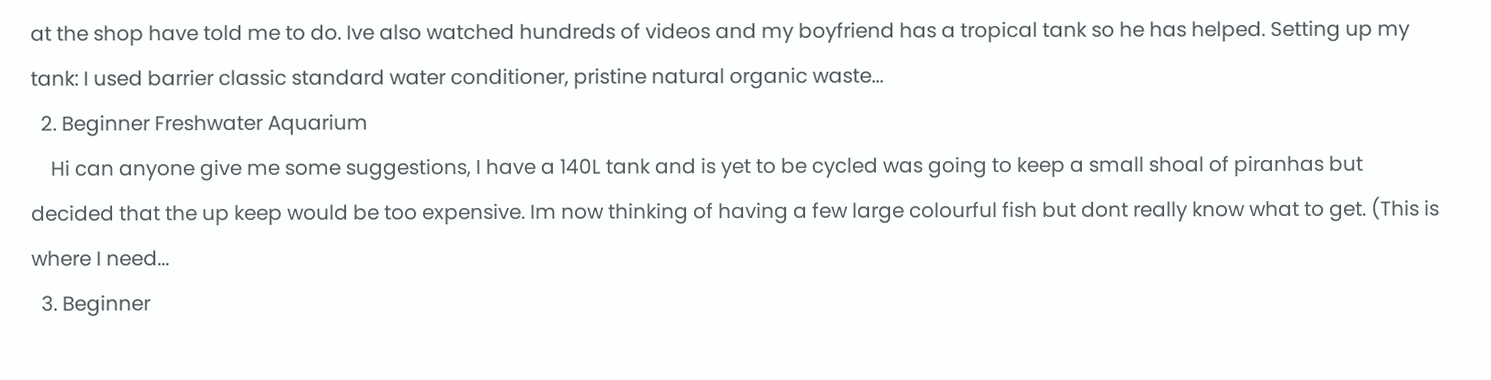at the shop have told me to do. Ive also watched hundreds of videos and my boyfriend has a tropical tank so he has helped. Setting up my tank: I used barrier classic standard water conditioner, pristine natural organic waste...
  2. Beginner Freshwater Aquarium
    Hi can anyone give me some suggestions, I have a 140L tank and is yet to be cycled was going to keep a small shoal of piranhas but decided that the up keep would be too expensive. Im now thinking of having a few large colourful fish but dont really know what to get. (This is where I need...
  3. Beginner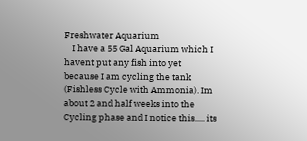Freshwater Aquarium
    I have a 55 Gal Aquarium which I havent put any fish into yet because I am cycling the tank (Fishless Cycle with Ammonia). Im about 2 and half weeks into the Cycling phase and I notice this..... its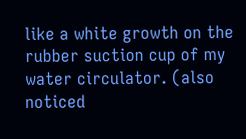like a white growth on the rubber suction cup of my water circulator. (also noticed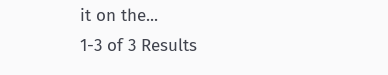it on the...
1-3 of 3 Results